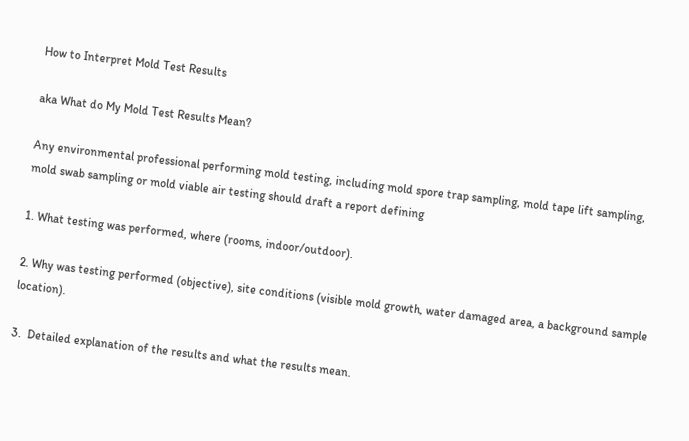How to Interpret Mold Test Results

aka What do My Mold Test Results Mean?

Any environmental professional performing mold testing, including mold spore trap sampling, mold tape lift sampling, mold swab sampling or mold viable air testing should draft a report defining

1. What testing was performed, where (rooms, indoor/outdoor).

2. Why was testing performed (objective), site conditions (visible mold growth, water damaged area, a background sample location).

3.  Detailed explanation of the results and what the results mean.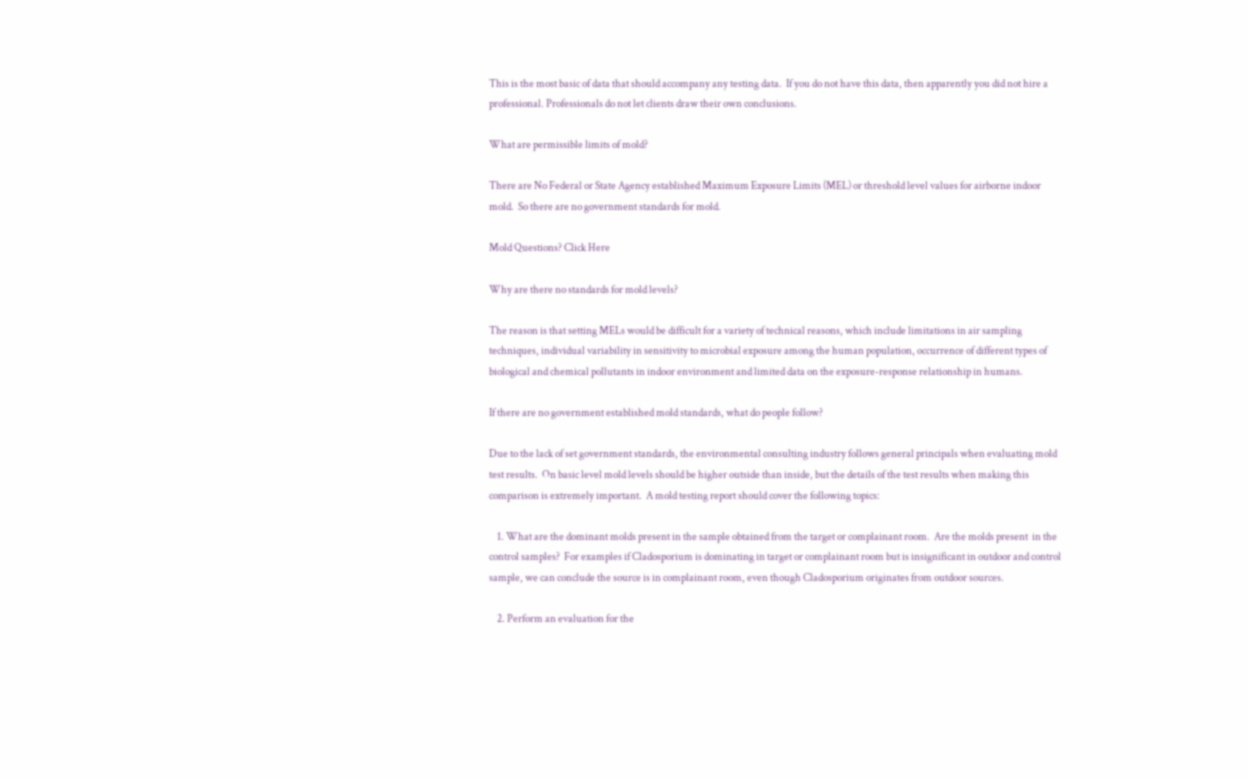This is the most basic of data that should accompany any testing data.  If you do not have this data, then apparently you did not hire a professional. Professionals do not let clients draw their own conclusions.

What are permissible limits of mold?

There are No Federal or State Agency established Maximum Exposure Limits (MEL) or threshold level values for airborne indoor mold.  So there are no government standards for mold.

Mold Questions? Click Here

Why are there no standards for mold levels?

The reason is that setting MELs would be difficult for a variety of technical reasons, which include limitations in air sampling techniques, individual variability in sensitivity to microbial exposure among the human population, occurrence of different types of biological and chemical pollutants in indoor environment and limited data on the exposure-response relationship in humans.

If there are no government established mold standards, what do people follow?

Due to the lack of set government standards, the environmental consulting industry follows general principals when evaluating mold test results.  On basic level mold levels should be higher outside than inside, but the details of the test results when making this comparison is extremely important.  A mold testing report should cover the following topics:

    1. What are the dominant molds present in the sample obtained from the target or complainant room.  Are the molds present  in the control samples?  For examples if Cladosporium is dominating in target or complainant room but is insignificant in outdoor and control sample, we can conclude the source is in complainant room, even though Cladosporium originates from outdoor sources.

    2. Perform an evaluation for the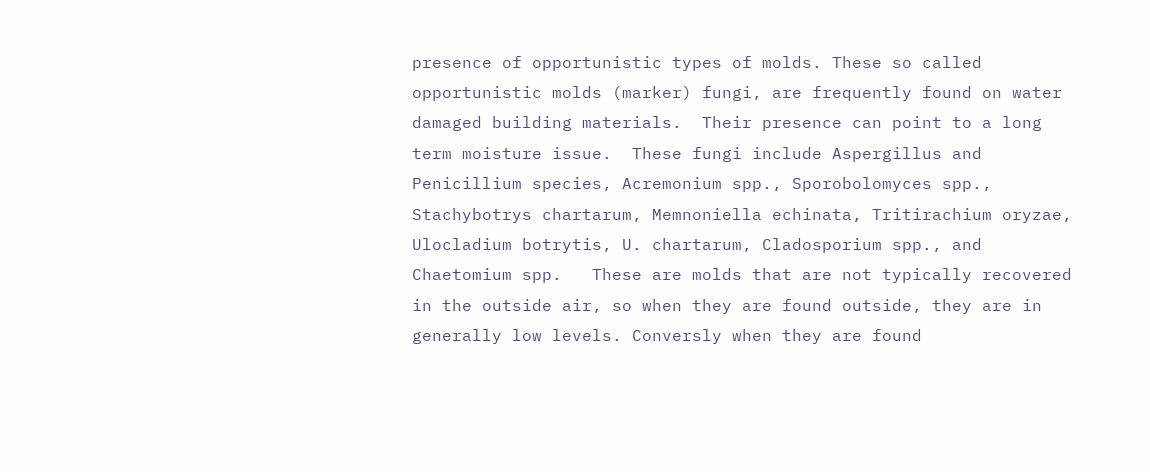presence of opportunistic types of molds. These so called opportunistic molds (marker) fungi, are frequently found on water damaged building materials.  Their presence can point to a long term moisture issue.  These fungi include Aspergillus and Penicillium species, Acremonium spp., Sporobolomyces spp., Stachybotrys chartarum, Memnoniella echinata, Tritirachium oryzae, Ulocladium botrytis, U. chartarum, Cladosporium spp., and Chaetomium spp.   These are molds that are not typically recovered in the outside air, so when they are found outside, they are in generally low levels. Conversly when they are found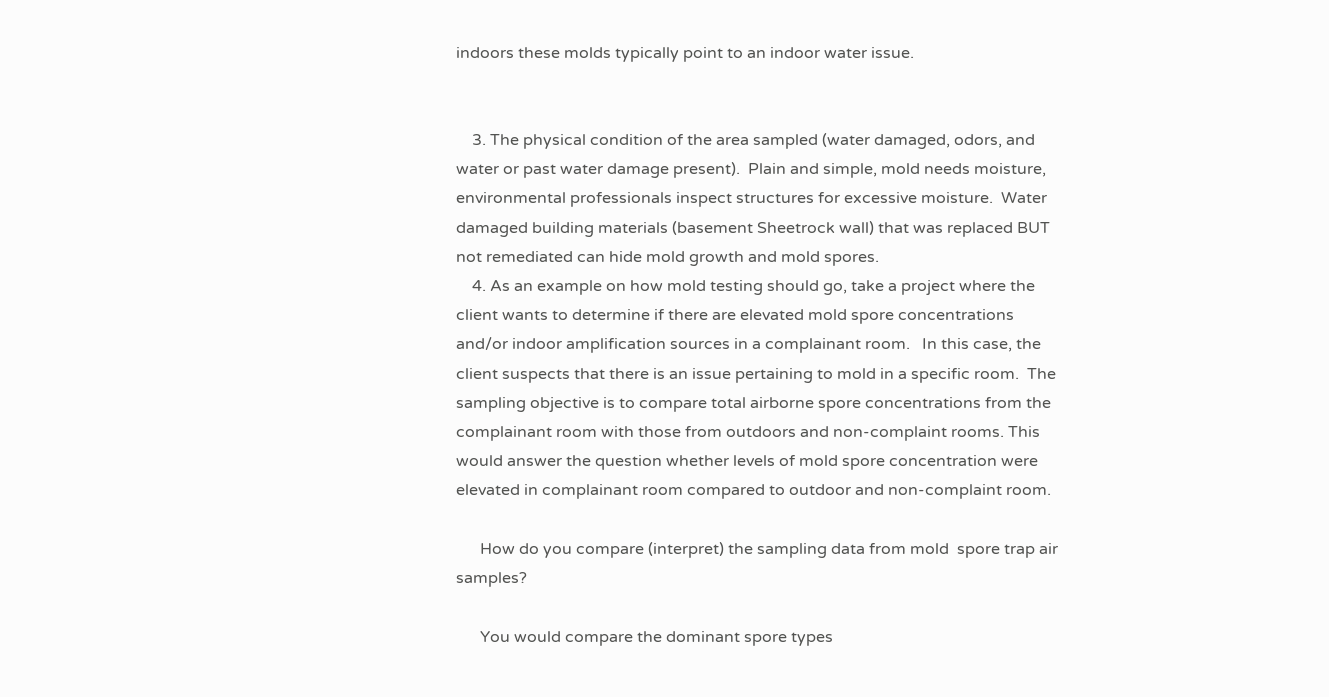indoors these molds typically point to an indoor water issue.


    3. The physical condition of the area sampled (water damaged, odors, and water or past water damage present).  Plain and simple, mold needs moisture, environmental professionals inspect structures for excessive moisture.  Water damaged building materials (basement Sheetrock wall) that was replaced BUT not remediated can hide mold growth and mold spores.
    4. As an example on how mold testing should go, take a project where the client wants to determine if there are elevated mold spore concentrations and/or indoor amplification sources in a complainant room.   In this case, the client suspects that there is an issue pertaining to mold in a specific room.  The sampling objective is to compare total airborne spore concentrations from the complainant room with those from outdoors and non-complaint rooms. This would answer the question whether levels of mold spore concentration were elevated in complainant room compared to outdoor and non-complaint room.

      How do you compare (interpret) the sampling data from mold  spore trap air samples?

      You would compare the dominant spore types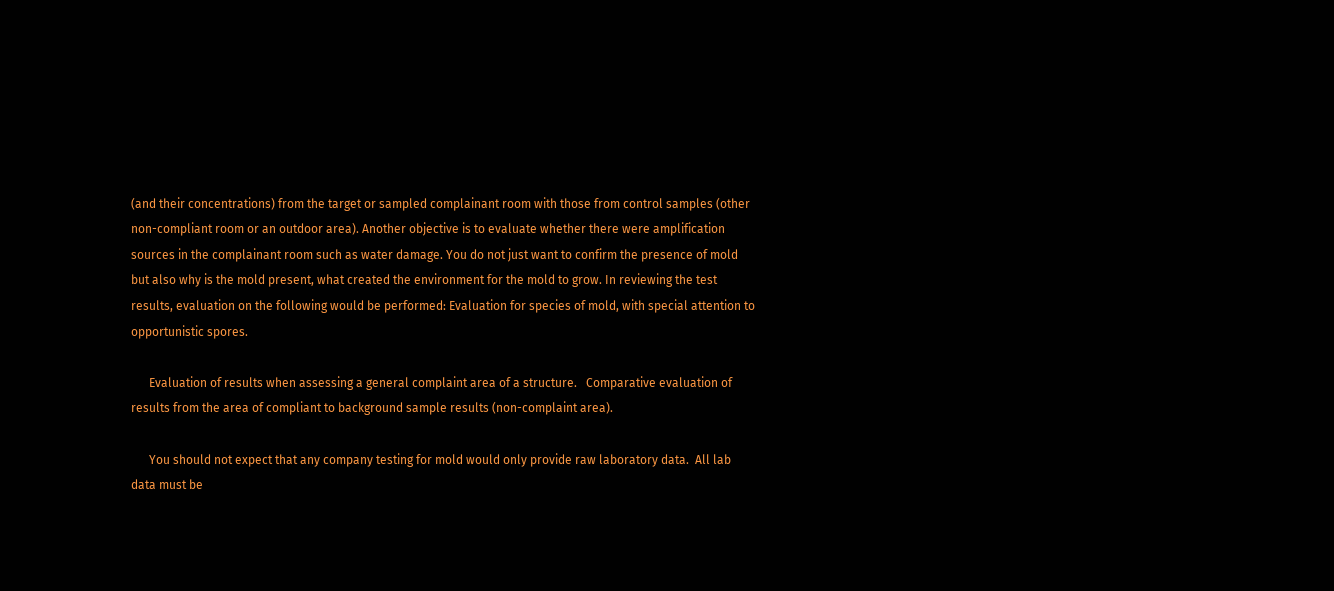(and their concentrations) from the target or sampled complainant room with those from control samples (other non-compliant room or an outdoor area). Another objective is to evaluate whether there were amplification sources in the complainant room such as water damage. You do not just want to confirm the presence of mold but also why is the mold present, what created the environment for the mold to grow. In reviewing the test results, evaluation on the following would be performed: Evaluation for species of mold, with special attention to opportunistic spores.

      Evaluation of results when assessing a general complaint area of a structure.   Comparative evaluation of results from the area of compliant to background sample results (non-complaint area).

      You should not expect that any company testing for mold would only provide raw laboratory data.  All lab data must be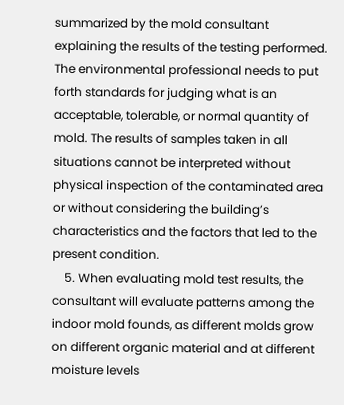summarized by the mold consultant explaining the results of the testing performed.  The environmental professional needs to put forth standards for judging what is an acceptable, tolerable, or normal quantity of mold. The results of samples taken in all situations cannot be interpreted without physical inspection of the contaminated area or without considering the building’s characteristics and the factors that led to the present condition.
    5. When evaluating mold test results, the consultant will evaluate patterns among the indoor mold founds, as different molds grow on different organic material and at different moisture levels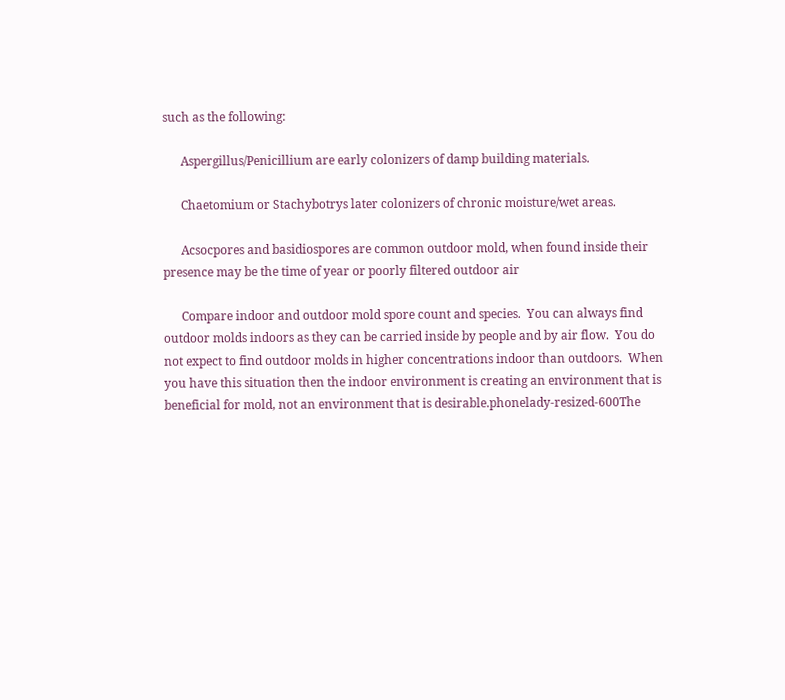such as the following:

      Aspergillus/Penicillium are early colonizers of damp building materials.

      Chaetomium or Stachybotrys later colonizers of chronic moisture/wet areas.

      Acsocpores and basidiospores are common outdoor mold, when found inside their presence may be the time of year or poorly filtered outdoor air

      Compare indoor and outdoor mold spore count and species.  You can always find outdoor molds indoors as they can be carried inside by people and by air flow.  You do not expect to find outdoor molds in higher concentrations indoor than outdoors.  When you have this situation then the indoor environment is creating an environment that is beneficial for mold, not an environment that is desirable.phonelady-resized-600The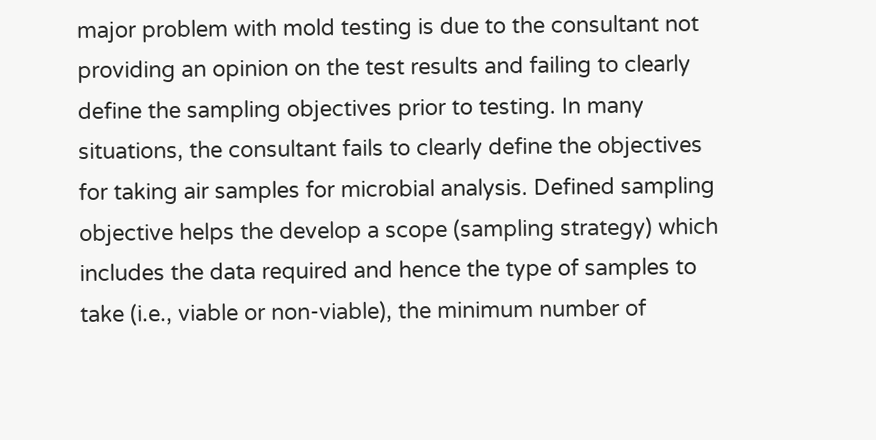major problem with mold testing is due to the consultant not providing an opinion on the test results and failing to clearly define the sampling objectives prior to testing. In many situations, the consultant fails to clearly define the objectives for taking air samples for microbial analysis. Defined sampling objective helps the develop a scope (sampling strategy) which includes the data required and hence the type of samples to take (i.e., viable or non-viable), the minimum number of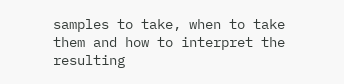samples to take, when to take them and how to interpret the resulting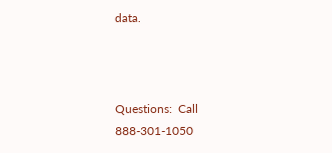data.



Questions:  Call  888-301-1050